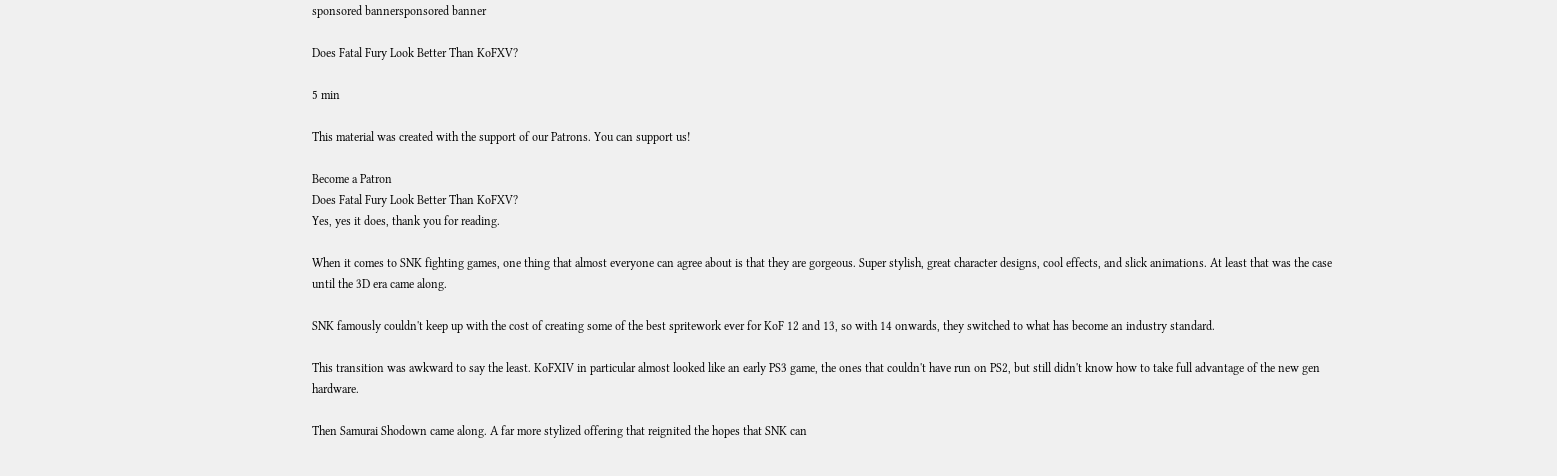sponsored bannersponsored banner

Does Fatal Fury Look Better Than KoFXV?

5 min

This material was created with the support of our Patrons. You can support us!

Become a Patron
Does Fatal Fury Look Better Than KoFXV?
Yes, yes it does, thank you for reading.

When it comes to SNK fighting games, one thing that almost everyone can agree about is that they are gorgeous. Super stylish, great character designs, cool effects, and slick animations. At least that was the case until the 3D era came along.

SNK famously couldn't keep up with the cost of creating some of the best spritework ever for KoF 12 and 13, so with 14 onwards, they switched to what has become an industry standard.

This transition was awkward to say the least. KoFXIV in particular almost looked like an early PS3 game, the ones that couldn't have run on PS2, but still didn't know how to take full advantage of the new gen hardware.

Then Samurai Shodown came along. A far more stylized offering that reignited the hopes that SNK can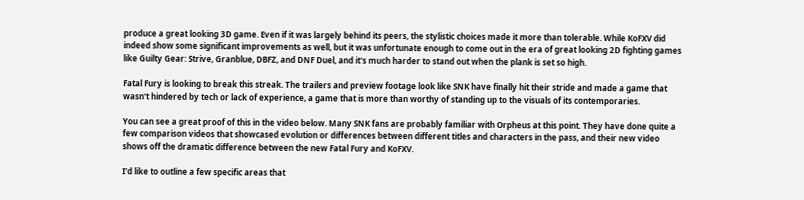produce a great looking 3D game. Even if it was largely behind its peers, the stylistic choices made it more than tolerable. While KoFXV did indeed show some significant improvements as well, but it was unfortunate enough to come out in the era of great looking 2D fighting games like Guilty Gear: Strive, Granblue, DBFZ, and DNF Duel, and it's much harder to stand out when the plank is set so high.

Fatal Fury is looking to break this streak. The trailers and preview footage look like SNK have finally hit their stride and made a game that wasn't hindered by tech or lack of experience, a game that is more than worthy of standing up to the visuals of its contemporaries.

You can see a great proof of this in the video below. Many SNK fans are probably familiar with Orpheus at this point. They have done quite a few comparison videos that showcased evolution or differences between different titles and characters in the pass, and their new video shows off the dramatic difference between the new Fatal Fury and KoFXV.

I'd like to outline a few specific areas that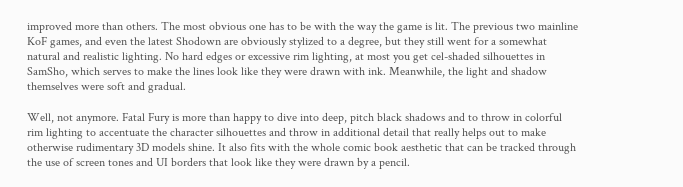improved more than others. The most obvious one has to be with the way the game is lit. The previous two mainline KoF games, and even the latest Shodown are obviously stylized to a degree, but they still went for a somewhat natural and realistic lighting. No hard edges or excessive rim lighting, at most you get cel-shaded silhouettes in SamSho, which serves to make the lines look like they were drawn with ink. Meanwhile, the light and shadow themselves were soft and gradual.

Well, not anymore. Fatal Fury is more than happy to dive into deep, pitch black shadows and to throw in colorful rim lighting to accentuate the character silhouettes and throw in additional detail that really helps out to make otherwise rudimentary 3D models shine. It also fits with the whole comic book aesthetic that can be tracked through the use of screen tones and UI borders that look like they were drawn by a pencil.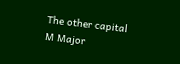The other capital M Major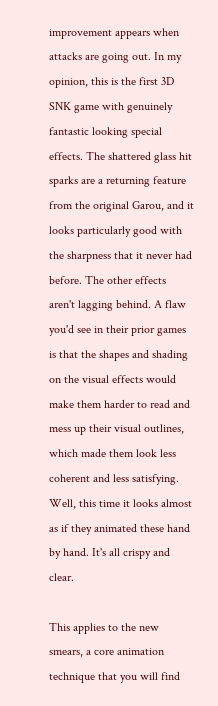improvement appears when attacks are going out. In my opinion, this is the first 3D SNK game with genuinely fantastic looking special effects. The shattered glass hit sparks are a returning feature from the original Garou, and it looks particularly good with the sharpness that it never had before. The other effects aren't lagging behind. A flaw you'd see in their prior games is that the shapes and shading on the visual effects would make them harder to read and mess up their visual outlines, which made them look less coherent and less satisfying. Well, this time it looks almost as if they animated these hand by hand. It's all crispy and clear.

This applies to the new smears, a core animation technique that you will find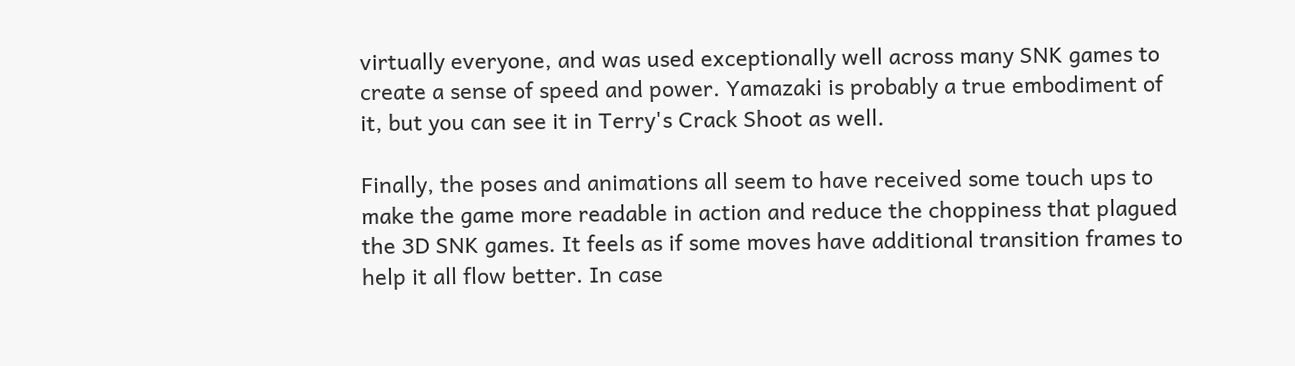virtually everyone, and was used exceptionally well across many SNK games to create a sense of speed and power. Yamazaki is probably a true embodiment of it, but you can see it in Terry's Crack Shoot as well.

Finally, the poses and animations all seem to have received some touch ups to make the game more readable in action and reduce the choppiness that plagued the 3D SNK games. It feels as if some moves have additional transition frames to help it all flow better. In case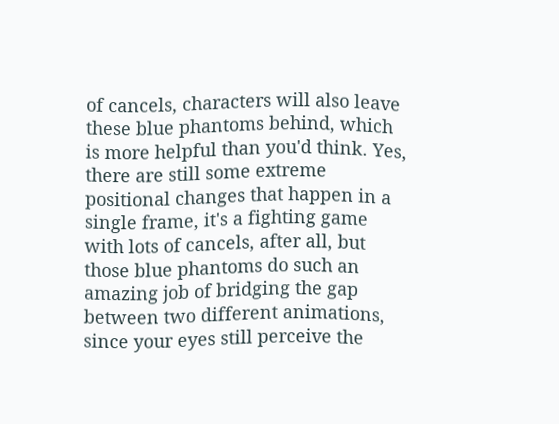of cancels, characters will also leave these blue phantoms behind, which is more helpful than you'd think. Yes, there are still some extreme positional changes that happen in a single frame, it's a fighting game with lots of cancels, after all, but those blue phantoms do such an amazing job of bridging the gap between two different animations, since your eyes still perceive the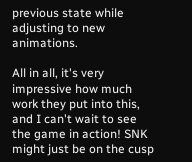previous state while adjusting to new animations.

All in all, it's very impressive how much work they put into this, and I can't wait to see the game in action! SNK might just be on the cusp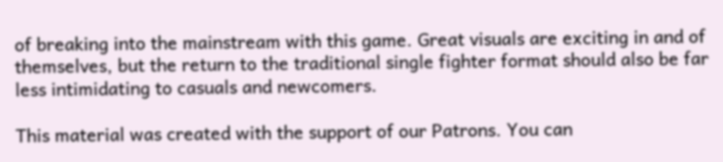of breaking into the mainstream with this game. Great visuals are exciting in and of themselves, but the return to the traditional single fighter format should also be far less intimidating to casuals and newcomers.

This material was created with the support of our Patrons. You can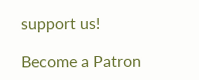support us!

Become a Patron